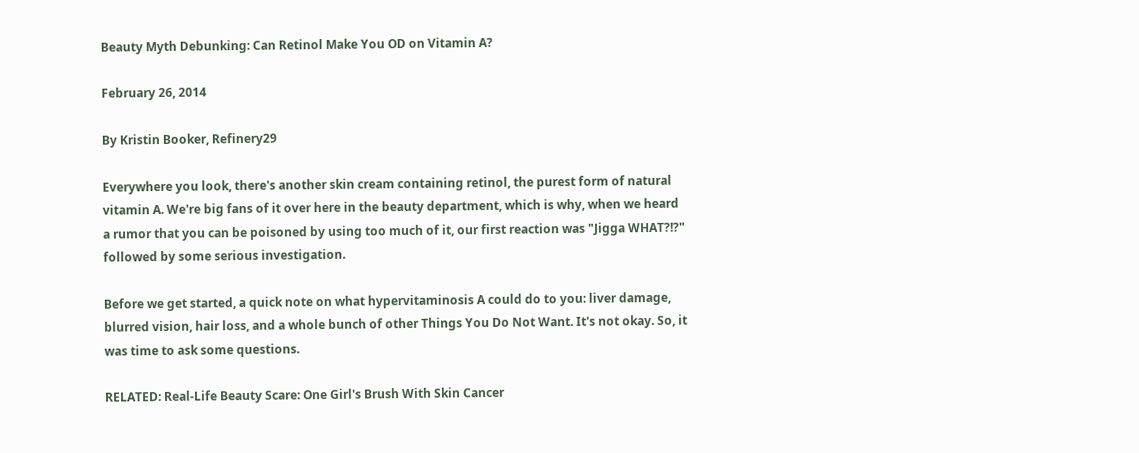Beauty Myth Debunking: Can Retinol Make You OD on Vitamin A?

February 26, 2014

By Kristin Booker, Refinery29

Everywhere you look, there's another skin cream containing retinol, the purest form of natural vitamin A. We're big fans of it over here in the beauty department, which is why, when we heard a rumor that you can be poisoned by using too much of it, our first reaction was "Jigga WHAT?!?" followed by some serious investigation.

Before we get started, a quick note on what hypervitaminosis A could do to you: liver damage, blurred vision, hair loss, and a whole bunch of other Things You Do Not Want. It's not okay. So, it was time to ask some questions.

RELATED: Real-Life Beauty Scare: One Girl's Brush With Skin Cancer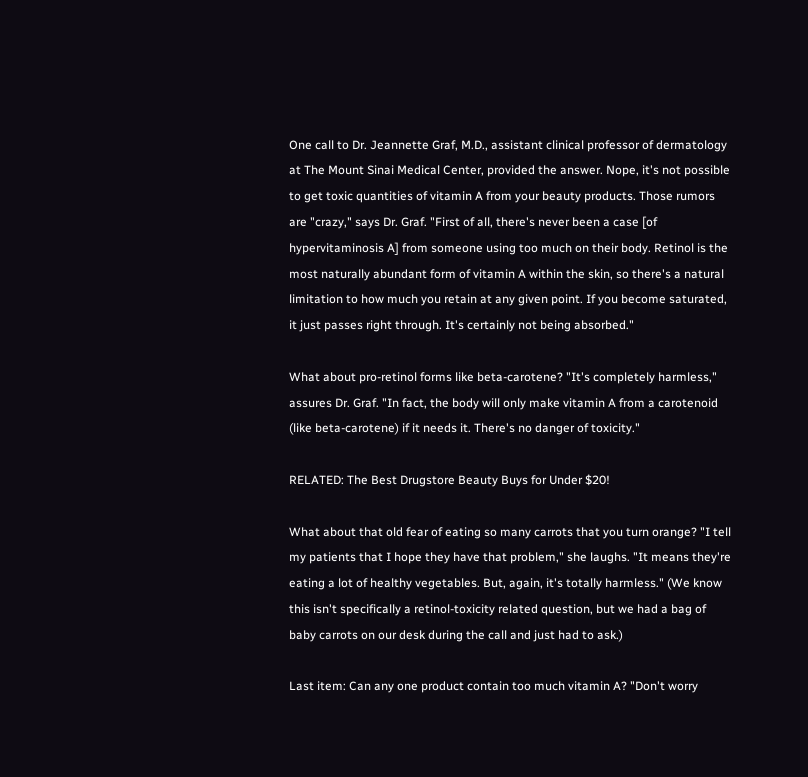One call to Dr. Jeannette Graf, M.D., assistant clinical professor of dermatology at The Mount Sinai Medical Center, provided the answer. Nope, it's not possible to get toxic quantities of vitamin A from your beauty products. Those rumors are "crazy," says Dr. Graf. "First of all, there's never been a case [of hypervitaminosis A] from someone using too much on their body. Retinol is the most naturally abundant form of vitamin A within the skin, so there's a natural limitation to how much you retain at any given point. If you become saturated, it just passes right through. It's certainly not being absorbed."

What about pro-retinol forms like beta-carotene? "It's completely harmless," assures Dr. Graf. "In fact, the body will only make vitamin A from a carotenoid (like beta-carotene) if it needs it. There's no danger of toxicity."

RELATED: The Best Drugstore Beauty Buys for Under $20!

What about that old fear of eating so many carrots that you turn orange? "I tell my patients that I hope they have that problem," she laughs. "It means they're eating a lot of healthy vegetables. But, again, it's totally harmless." (We know this isn't specifically a retinol-toxicity related question, but we had a bag of baby carrots on our desk during the call and just had to ask.)

Last item: Can any one product contain too much vitamin A? "Don't worry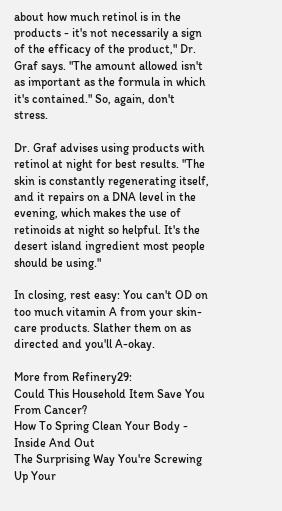about how much retinol is in the products - it's not necessarily a sign of the efficacy of the product," Dr. Graf says. "The amount allowed isn't as important as the formula in which it's contained." So, again, don't stress.

Dr. Graf advises using products with retinol at night for best results. "The skin is constantly regenerating itself, and it repairs on a DNA level in the evening, which makes the use of retinoids at night so helpful. It's the desert island ingredient most people should be using."

In closing, rest easy: You can't OD on too much vitamin A from your skin-care products. Slather them on as directed and you'll A-okay.

More from Refinery29:
Could This Household Item Save You From Cancer?
How To Spring Clean Your Body - Inside And Out
The Surprising Way You're Screwing Up Your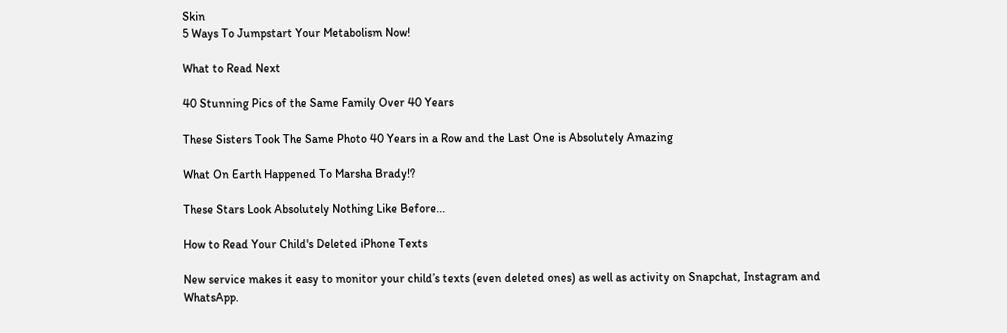Skin
5 Ways To Jumpstart Your Metabolism Now!

What to Read Next

40 Stunning Pics of the Same Family Over 40 Years

These Sisters Took The Same Photo 40 Years in a Row and the Last One is Absolutely Amazing

What On Earth Happened To Marsha Brady!?

These Stars Look Absolutely Nothing Like Before...

How to Read Your Child's Deleted iPhone Texts

New service makes it easy to monitor your child’s texts (even deleted ones) as well as activity on Snapchat, Instagram and WhatsApp.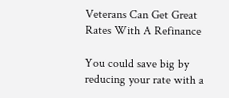Veterans Can Get Great Rates With A Refinance

You could save big by reducing your rate with a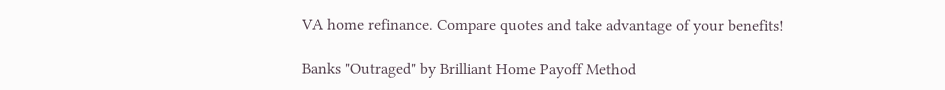VA home refinance. Compare quotes and take advantage of your benefits!

Banks "Outraged" by Brilliant Home Payoff Method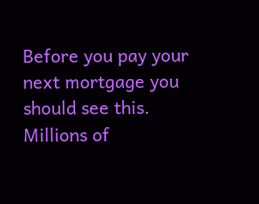Before you pay your next mortgage you should see this. Millions of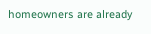homeowners are already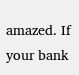amazed. If your bank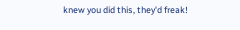knew you did this, they'd freak!